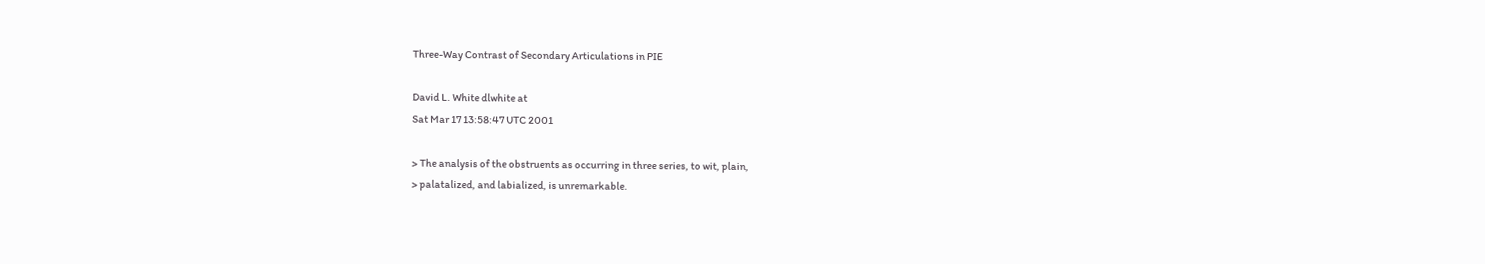Three-Way Contrast of Secondary Articulations in PIE

David L. White dlwhite at
Sat Mar 17 13:58:47 UTC 2001

> The analysis of the obstruents as occurring in three series, to wit, plain,
> palatalized, and labialized, is unremarkable.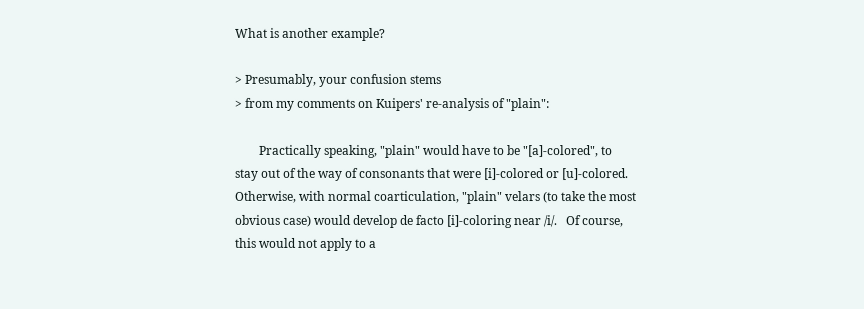What is another example?

> Presumably, your confusion stems
> from my comments on Kuipers' re-analysis of "plain":

        Practically speaking, "plain" would have to be "[a]-colored", to
stay out of the way of consonants that were [i]-colored or [u]-colored.
Otherwise, with normal coarticulation, "plain" velars (to take the most
obvious case) would develop de facto [i]-coloring near /i/.   Of course,
this would not apply to a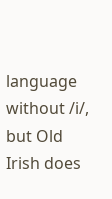language without /i/, but Old Irish does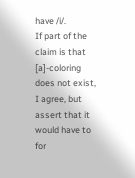have /i/.
If part of the claim is that [a]-coloring does not exist, I agree, but
assert that it would have to for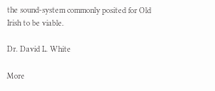the sound-system commonly posited for Old
Irish to be viable.

Dr. David L. White

More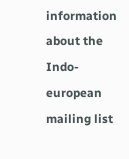information about the Indo-european mailing list